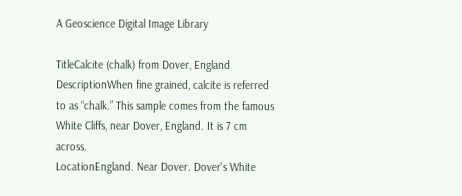A Geoscience Digital Image Library

TitleCalcite (chalk) from Dover, England
DescriptionWhen fine grained, calcite is referred to as “chalk.” This sample comes from the famous White Cliffs, near Dover, England. It is 7 cm across.
LocationEngland. Near Dover. Dover's White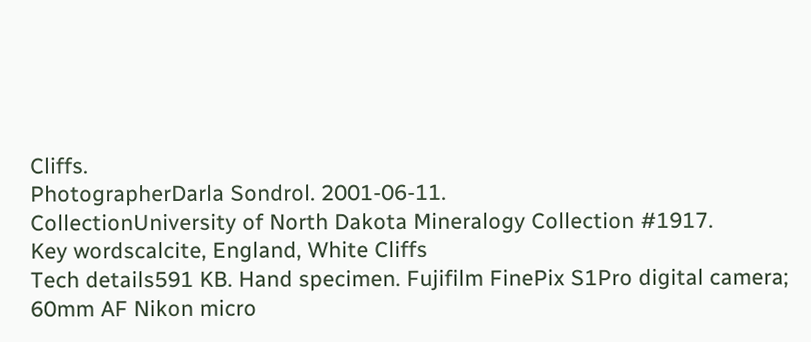Cliffs.
PhotographerDarla Sondrol. 2001-06-11.
CollectionUniversity of North Dakota Mineralogy Collection #1917.
Key wordscalcite, England, White Cliffs
Tech details591 KB. Hand specimen. Fujifilm FinePix S1Pro digital camera; 60mm AF Nikon micro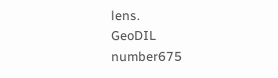lens.
GeoDIL number675